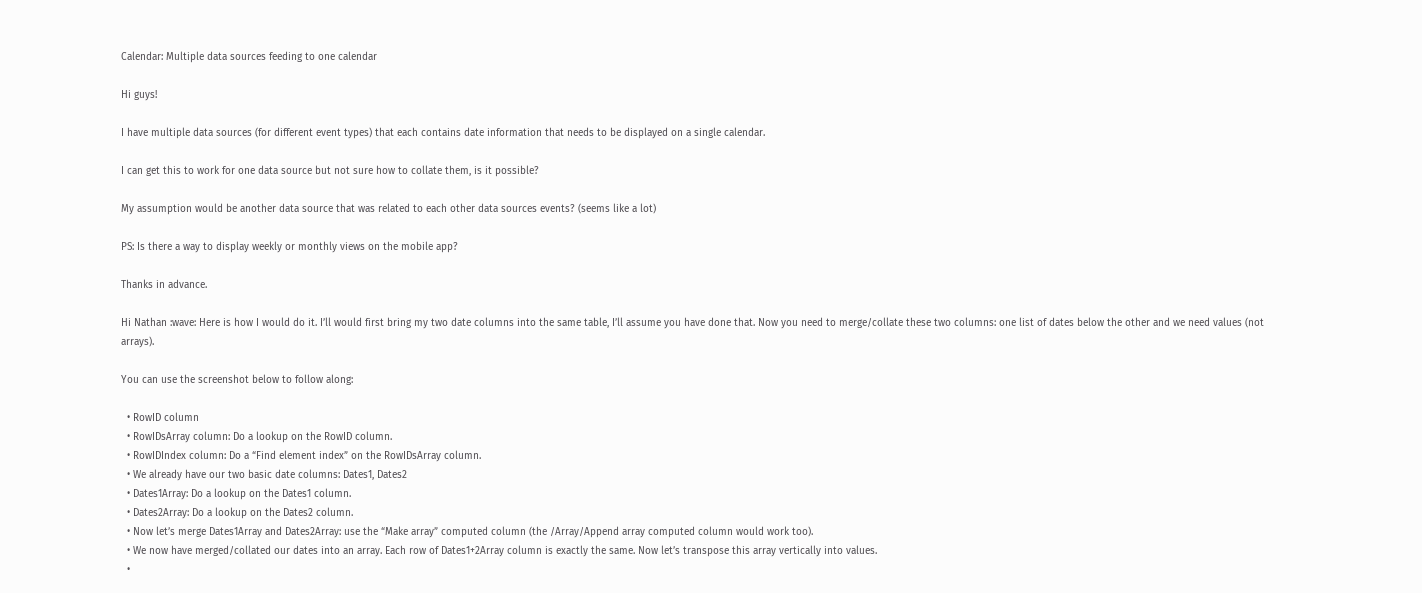Calendar: Multiple data sources feeding to one calendar

Hi guys!

I have multiple data sources (for different event types) that each contains date information that needs to be displayed on a single calendar.

I can get this to work for one data source but not sure how to collate them, is it possible?

My assumption would be another data source that was related to each other data sources events? (seems like a lot)

PS: Is there a way to display weekly or monthly views on the mobile app?

Thanks in advance.

Hi Nathan :wave: Here is how I would do it. I’ll would first bring my two date columns into the same table, I’ll assume you have done that. Now you need to merge/collate these two columns: one list of dates below the other and we need values (not arrays).

You can use the screenshot below to follow along:

  • RowID column
  • RowIDsArray column: Do a lookup on the RowID column.
  • RowIDIndex column: Do a “Find element index” on the RowIDsArray column.
  • We already have our two basic date columns: Dates1, Dates2
  • Dates1Array: Do a lookup on the Dates1 column.
  • Dates2Array: Do a lookup on the Dates2 column.
  • Now let’s merge Dates1Array and Dates2Array: use the “Make array” computed column (the /Array/Append array computed column would work too).
  • We now have merged/collated our dates into an array. Each row of Dates1+2Array column is exactly the same. Now let’s transpose this array vertically into values.
  •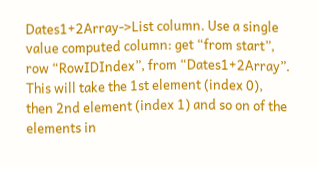Dates1+2Array->List column. Use a single value computed column: get “from start”, row “RowIDIndex”, from “Dates1+2Array”. This will take the 1st element (index 0), then 2nd element (index 1) and so on of the elements in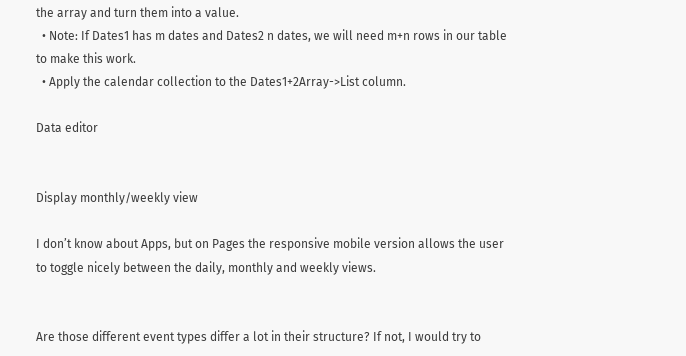the array and turn them into a value.
  • Note: If Dates1 has m dates and Dates2 n dates, we will need m+n rows in our table to make this work.
  • Apply the calendar collection to the Dates1+2Array->List column.

Data editor


Display monthly/weekly view

I don’t know about Apps, but on Pages the responsive mobile version allows the user to toggle nicely between the daily, monthly and weekly views.


Are those different event types differ a lot in their structure? If not, I would try to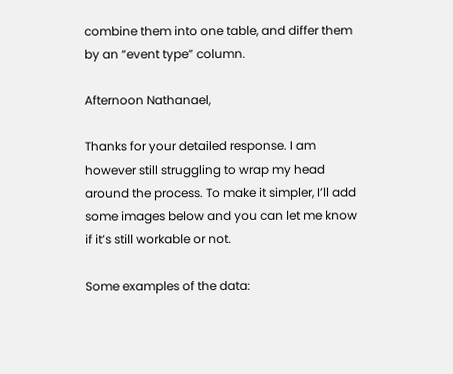combine them into one table, and differ them by an “event type” column.

Afternoon Nathanael,

Thanks for your detailed response. I am however still struggling to wrap my head around the process. To make it simpler, I’ll add some images below and you can let me know if it’s still workable or not.

Some examples of the data: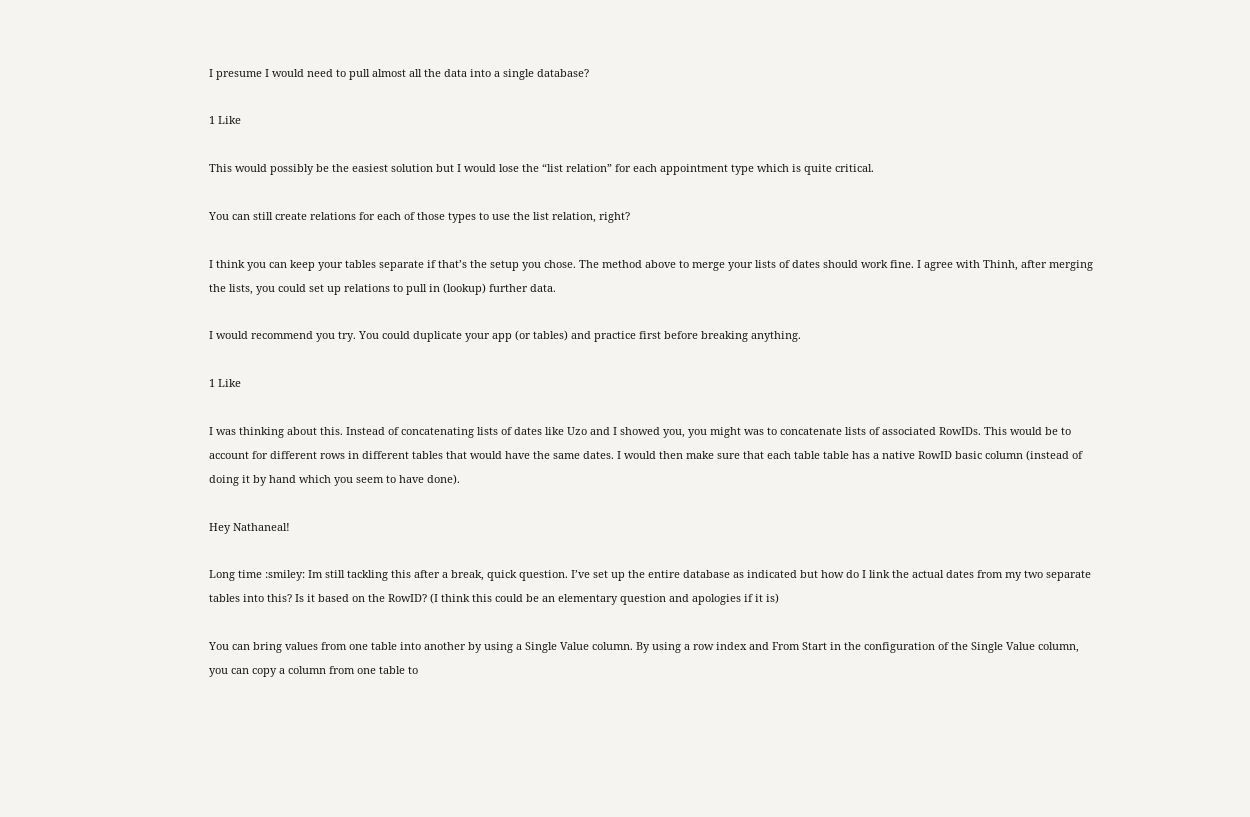I presume I would need to pull almost all the data into a single database?

1 Like

This would possibly be the easiest solution but I would lose the “list relation” for each appointment type which is quite critical.

You can still create relations for each of those types to use the list relation, right?

I think you can keep your tables separate if that’s the setup you chose. The method above to merge your lists of dates should work fine. I agree with Thinh, after merging the lists, you could set up relations to pull in (lookup) further data.

I would recommend you try. You could duplicate your app (or tables) and practice first before breaking anything.

1 Like

I was thinking about this. Instead of concatenating lists of dates like Uzo and I showed you, you might was to concatenate lists of associated RowIDs. This would be to account for different rows in different tables that would have the same dates. I would then make sure that each table table has a native RowID basic column (instead of doing it by hand which you seem to have done).

Hey Nathaneal!

Long time :smiley: Im still tackling this after a break, quick question. I’ve set up the entire database as indicated but how do I link the actual dates from my two separate tables into this? Is it based on the RowID? (I think this could be an elementary question and apologies if it is)

You can bring values from one table into another by using a Single Value column. By using a row index and From Start in the configuration of the Single Value column, you can copy a column from one table to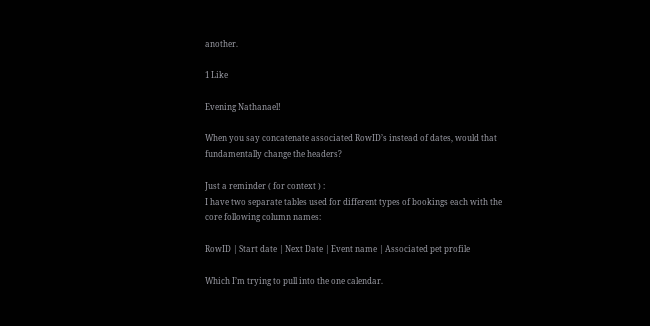another.

1 Like

Evening Nathanael!

When you say concatenate associated RowID’s instead of dates, would that fundamentally change the headers?

Just a reminder ( for context ) :
I have two separate tables used for different types of bookings each with the core following column names:

RowID | Start date | Next Date | Event name | Associated pet profile

Which I’m trying to pull into the one calendar.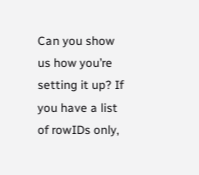Can you show us how you’re setting it up? If you have a list of rowIDs only,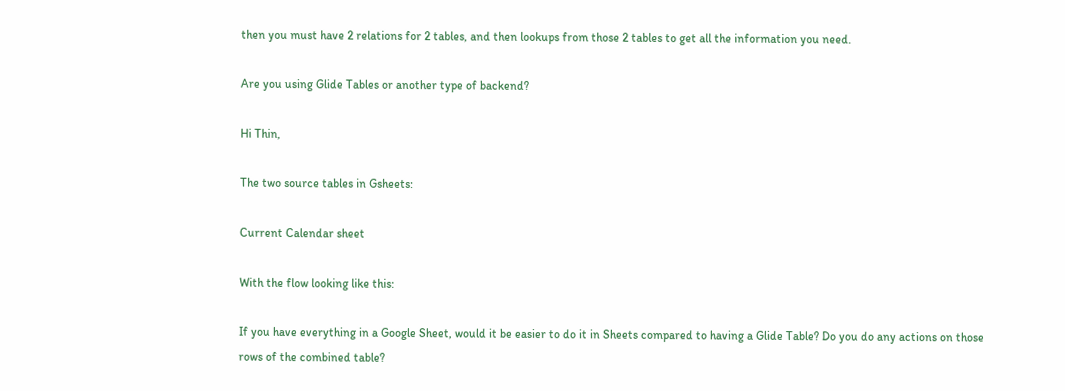then you must have 2 relations for 2 tables, and then lookups from those 2 tables to get all the information you need.

Are you using Glide Tables or another type of backend?

Hi Thin,

The two source tables in Gsheets:

Current Calendar sheet

With the flow looking like this:

If you have everything in a Google Sheet, would it be easier to do it in Sheets compared to having a Glide Table? Do you do any actions on those rows of the combined table?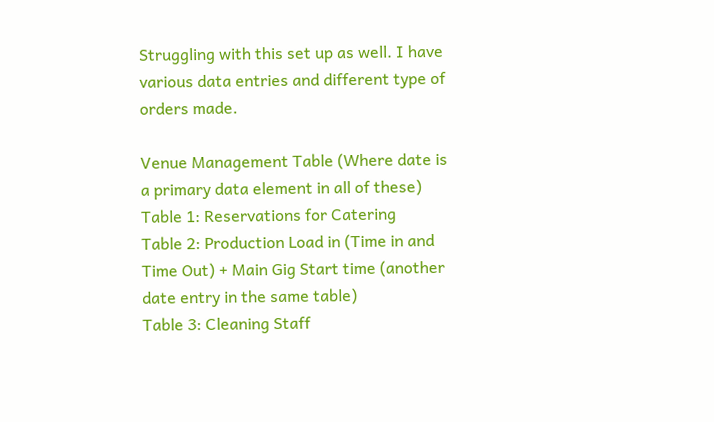Struggling with this set up as well. I have various data entries and different type of orders made.

Venue Management Table (Where date is a primary data element in all of these)
Table 1: Reservations for Catering
Table 2: Production Load in (Time in and Time Out) + Main Gig Start time (another date entry in the same table)
Table 3: Cleaning Staff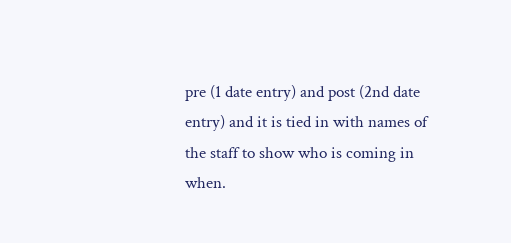pre (1 date entry) and post (2nd date entry) and it is tied in with names of the staff to show who is coming in when.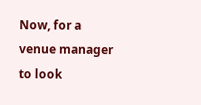Now, for a venue manager to look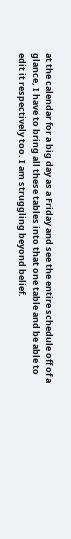at the calendar for a big day as a Friday and see the entire schedule off of a glance, I have to bring all these tables into that one table and be able to edit it respectively too. I am struggling beyond belief.